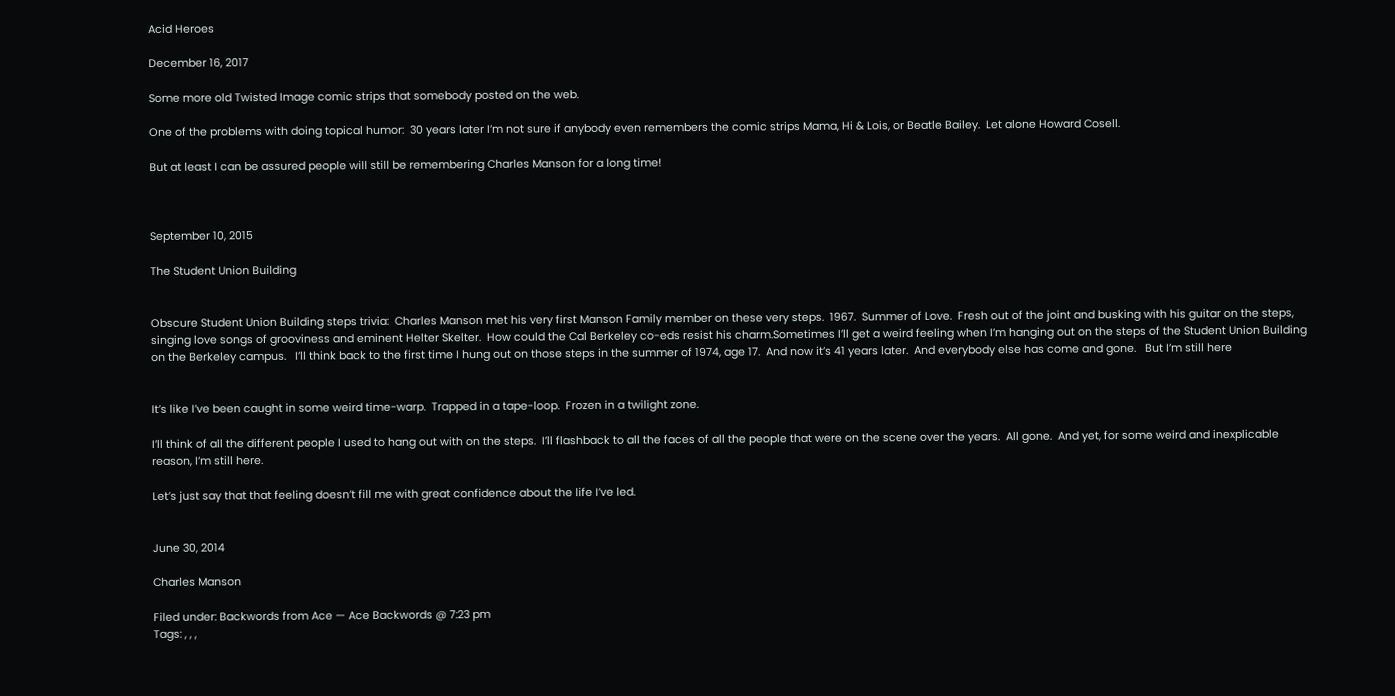Acid Heroes

December 16, 2017

Some more old Twisted Image comic strips that somebody posted on the web.

One of the problems with doing topical humor:  30 years later I’m not sure if anybody even remembers the comic strips Mama, Hi & Lois, or Beatle Bailey.  Let alone Howard Cosell.

But at least I can be assured people will still be remembering Charles Manson for a long time!



September 10, 2015

The Student Union Building


Obscure Student Union Building steps trivia:  Charles Manson met his very first Manson Family member on these very steps.  1967.  Summer of Love.  Fresh out of the joint and busking with his guitar on the steps, singing love songs of grooviness and eminent Helter Skelter.  How could the Cal Berkeley co-eds resist his charm.Sometimes I’ll get a weird feeling when I’m hanging out on the steps of the Student Union Building on the Berkeley campus.   I’ll think back to the first time I hung out on those steps in the summer of 1974, age 17.  And now it’s 41 years later.  And everybody else has come and gone.   But I’m still here


It’s like I’ve been caught in some weird time-warp.  Trapped in a tape-loop.  Frozen in a twilight zone.

I’ll think of all the different people I used to hang out with on the steps.  I’ll flashback to all the faces of all the people that were on the scene over the years.  All gone.  And yet, for some weird and inexplicable reason, I’m still here.

Let’s just say that that feeling doesn’t fill me with great confidence about the life I’ve led.


June 30, 2014

Charles Manson

Filed under: Backwords from Ace — Ace Backwords @ 7:23 pm
Tags: , , ,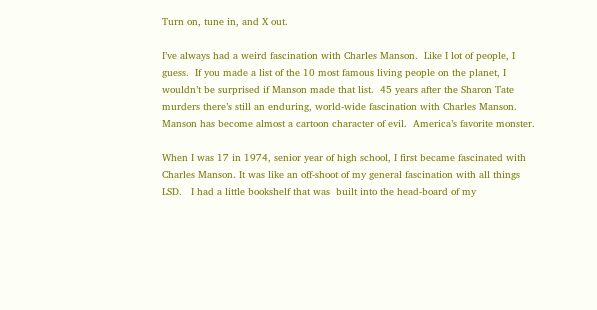Turn on, tune in, and X out.

I’ve always had a weird fascination with Charles Manson.  Like I lot of people, I guess.  If you made a list of the 10 most famous living people on the planet, I wouldn’t be surprised if Manson made that list.  45 years after the Sharon Tate murders there’s still an enduring, world-wide fascination with Charles Manson.  Manson has become almost a cartoon character of evil.  America’s favorite monster.

When I was 17 in 1974, senior year of high school, I first became fascinated with  Charles Manson. It was like an off-shoot of my general fascination with all things LSD.   I had a little bookshelf that was  built into the head-board of my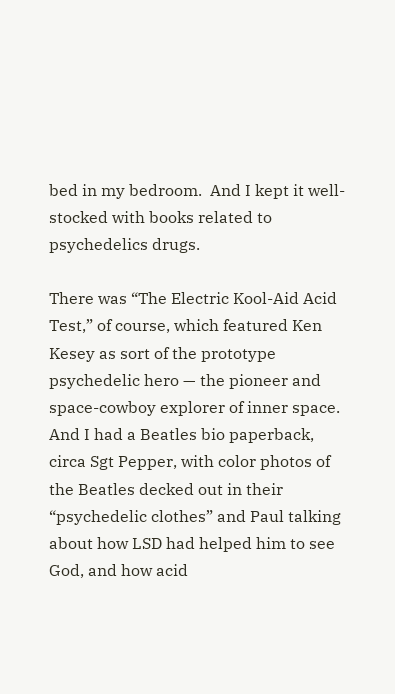bed in my bedroom.  And I kept it well-stocked with books related to psychedelics drugs.

There was “The Electric Kool-Aid Acid Test,” of course, which featured Ken Kesey as sort of the prototype psychedelic hero — the pioneer and space-cowboy explorer of inner space.  And I had a Beatles bio paperback, circa Sgt Pepper, with color photos of the Beatles decked out in their “psychedelic clothes” and Paul talking about how LSD had helped him to see God, and how acid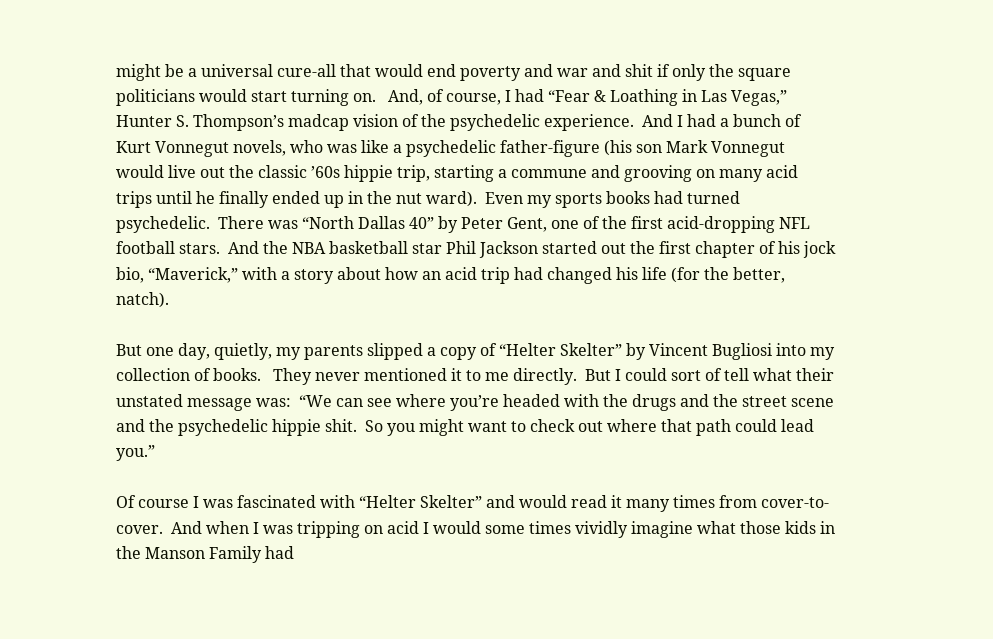might be a universal cure-all that would end poverty and war and shit if only the square politicians would start turning on.   And, of course, I had “Fear & Loathing in Las Vegas,”  Hunter S. Thompson’s madcap vision of the psychedelic experience.  And I had a bunch of Kurt Vonnegut novels, who was like a psychedelic father-figure (his son Mark Vonnegut would live out the classic ’60s hippie trip, starting a commune and grooving on many acid trips until he finally ended up in the nut ward).  Even my sports books had turned psychedelic.  There was “North Dallas 40” by Peter Gent, one of the first acid-dropping NFL football stars.  And the NBA basketball star Phil Jackson started out the first chapter of his jock bio, “Maverick,” with a story about how an acid trip had changed his life (for the better, natch).

But one day, quietly, my parents slipped a copy of “Helter Skelter” by Vincent Bugliosi into my collection of books.   They never mentioned it to me directly.  But I could sort of tell what their unstated message was:  “We can see where you’re headed with the drugs and the street scene and the psychedelic hippie shit.  So you might want to check out where that path could lead you.”

Of course I was fascinated with “Helter Skelter” and would read it many times from cover-to-cover.  And when I was tripping on acid I would some times vividly imagine what those kids in the Manson Family had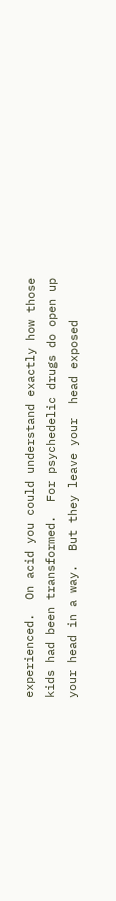experienced.  On acid you could understand exactly how those kids had been transformed.  For psychedelic drugs do open up your head in a way.  But they leave your  head exposed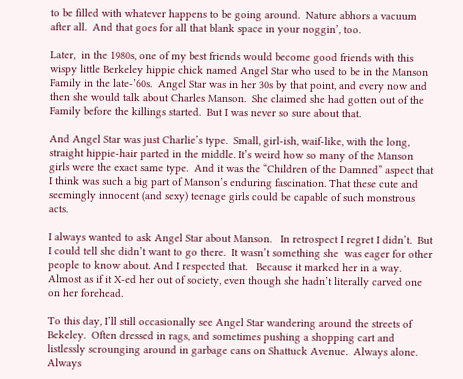to be filled with whatever happens to be going around.  Nature abhors a vacuum after all.  And that goes for all that blank space in your noggin’, too.

Later,  in the 1980s, one of my best friends would become good friends with this wispy little Berkeley hippie chick named Angel Star who used to be in the Manson Family in the late-’60s.  Angel Star was in her 30s by that point, and every now and then she would talk about Charles Manson.  She claimed she had gotten out of the Family before the killings started.  But I was never so sure about that.

And Angel Star was just Charlie’s type.  Small, girl-ish, waif-like, with the long, straight hippie-hair parted in the middle. It’s weird how so many of the Manson girls were the exact same type.  And it was the “Children of the Damned” aspect that I think was such a big part of Manson’s enduring fascination. That these cute and seemingly innocent (and sexy) teenage girls could be capable of such monstrous acts.

I always wanted to ask Angel Star about Manson.   In retrospect I regret I didn’t.  But I could tell she didn’t want to go there.  It wasn’t something she  was eager for other people to know about. And I respected that.   Because it marked her in a way.  Almost as if it X-ed her out of society, even though she hadn’t literally carved one on her forehead.

To this day, I’ll still occasionally see Angel Star wandering around the streets of Bekeley.  Often dressed in rags, and sometimes pushing a shopping cart and listlessly scrounging around in garbage cans on Shattuck Avenue.  Always alone.  Always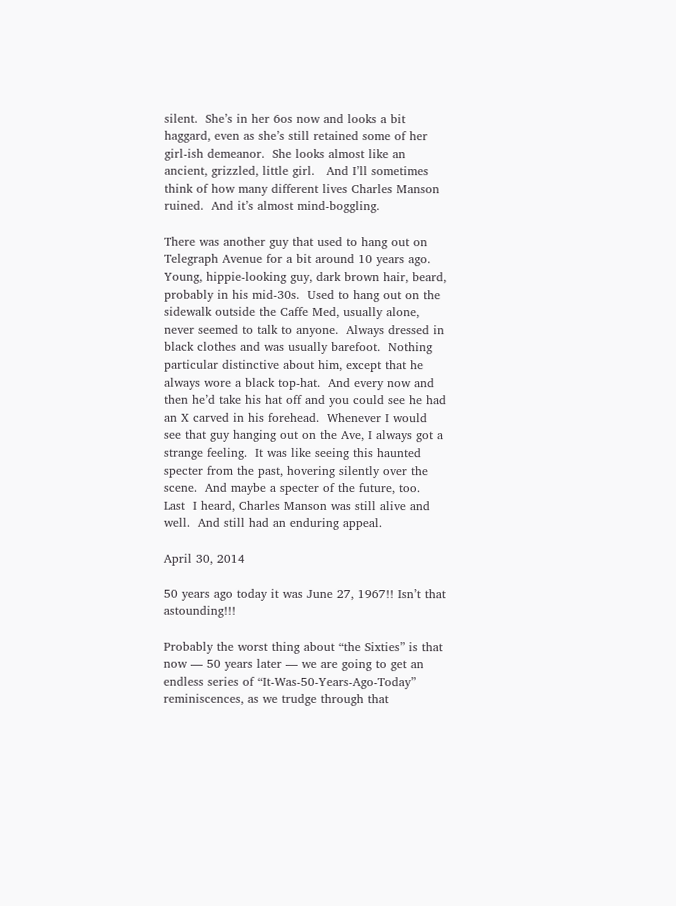silent.  She’s in her 6os now and looks a bit haggard, even as she’s still retained some of her girl-ish demeanor.  She looks almost like an ancient, grizzled, little girl.   And I’ll sometimes think of how many different lives Charles Manson ruined.  And it’s almost mind-boggling.

There was another guy that used to hang out on Telegraph Avenue for a bit around 10 years ago.  Young, hippie-looking guy, dark brown hair, beard,  probably in his mid-30s.  Used to hang out on the sidewalk outside the Caffe Med, usually alone, never seemed to talk to anyone.  Always dressed in black clothes and was usually barefoot.  Nothing particular distinctive about him, except that he always wore a black top-hat.  And every now and then he’d take his hat off and you could see he had an X carved in his forehead.  Whenever I would see that guy hanging out on the Ave, I always got a strange feeling.  It was like seeing this haunted specter from the past, hovering silently over the scene.  And maybe a specter of the future, too.  Last  I heard, Charles Manson was still alive and well.  And still had an enduring appeal.

April 30, 2014

50 years ago today it was June 27, 1967!! Isn’t that astounding!!!

Probably the worst thing about “the Sixties” is that now — 50 years later — we are going to get an endless series of “It-Was-50-Years-Ago-Today” reminiscences, as we trudge through that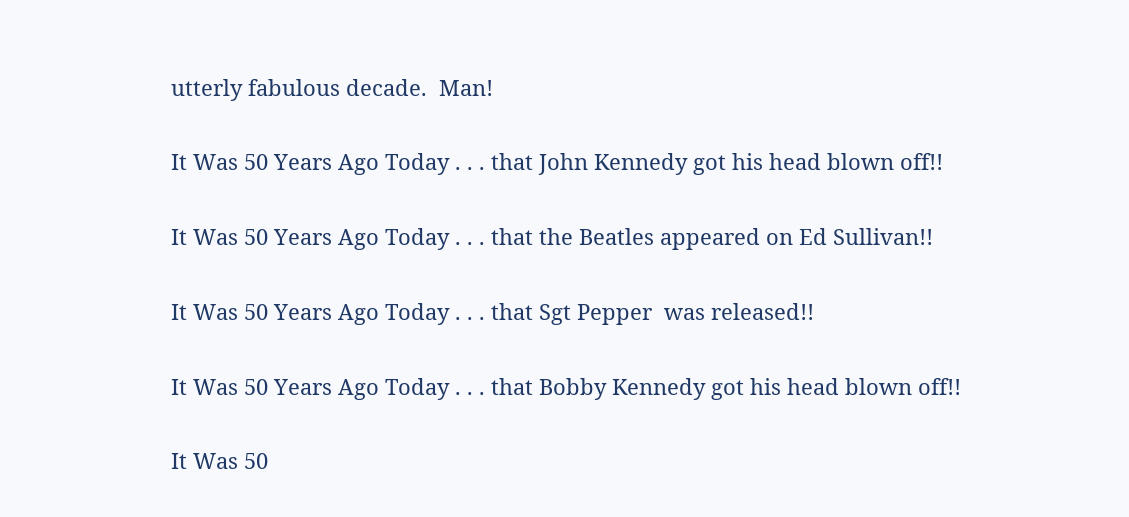utterly fabulous decade.  Man!

It Was 50 Years Ago Today . . . that John Kennedy got his head blown off!!

It Was 50 Years Ago Today . . . that the Beatles appeared on Ed Sullivan!!

It Was 50 Years Ago Today . . . that Sgt Pepper  was released!!

It Was 50 Years Ago Today . . . that Bobby Kennedy got his head blown off!!

It Was 50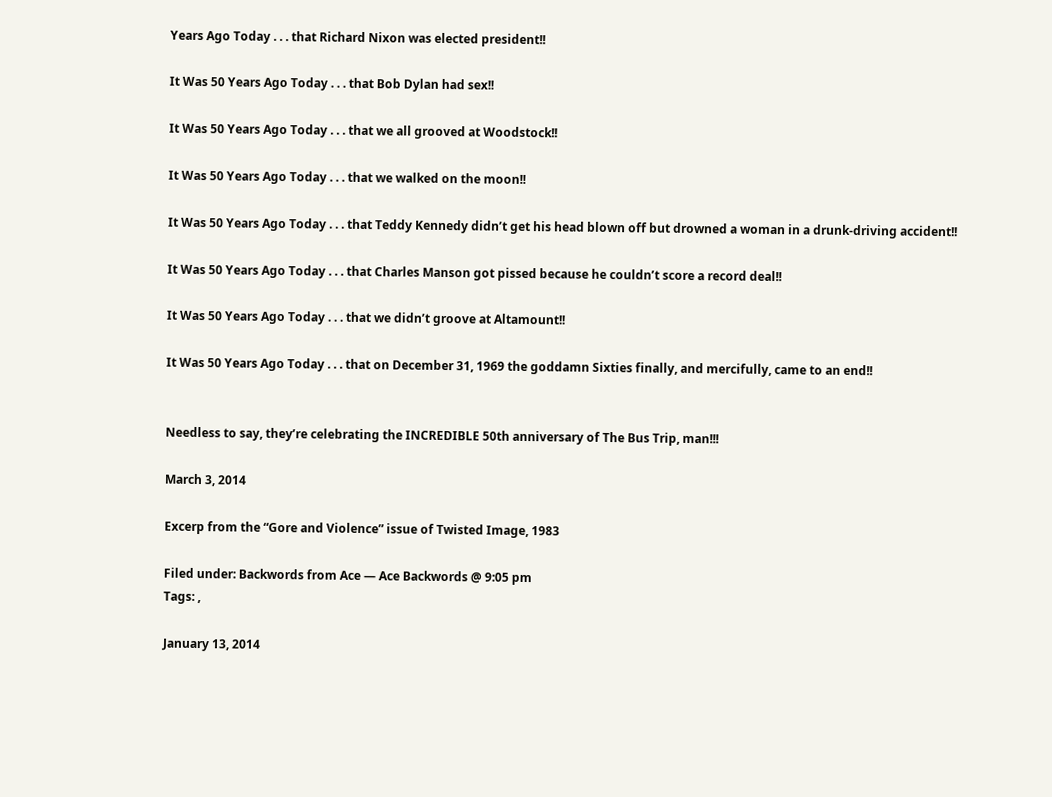Years Ago Today . . . that Richard Nixon was elected president!!

It Was 50 Years Ago Today . . . that Bob Dylan had sex!!

It Was 50 Years Ago Today . . . that we all grooved at Woodstock!!

It Was 50 Years Ago Today . . . that we walked on the moon!!

It Was 50 Years Ago Today . . . that Teddy Kennedy didn’t get his head blown off but drowned a woman in a drunk-driving accident!!

It Was 50 Years Ago Today . . . that Charles Manson got pissed because he couldn’t score a record deal!!

It Was 50 Years Ago Today . . . that we didn’t groove at Altamount!!

It Was 50 Years Ago Today . . . that on December 31, 1969 the goddamn Sixties finally, and mercifully, came to an end!!


Needless to say, they’re celebrating the INCREDIBLE 50th anniversary of The Bus Trip, man!!!

March 3, 2014

Excerp from the “Gore and Violence” issue of Twisted Image, 1983

Filed under: Backwords from Ace — Ace Backwords @ 9:05 pm
Tags: ,

January 13, 2014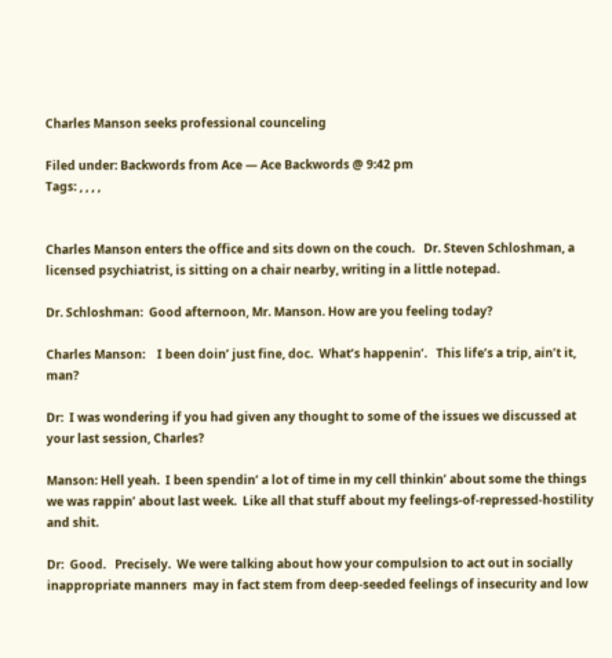Charles Manson seeks professional counceling

Filed under: Backwords from Ace — Ace Backwords @ 9:42 pm
Tags: , , , ,


Charles Manson enters the office and sits down on the couch.   Dr. Steven Schloshman, a licensed psychiatrist, is sitting on a chair nearby, writing in a little notepad.

Dr. Schloshman:  Good afternoon, Mr. Manson. How are you feeling today?

Charles Manson:    I been doin’ just fine, doc.  What’s happenin’.   This life’s a trip, ain’t it, man?

Dr:  I was wondering if you had given any thought to some of the issues we discussed at your last session, Charles?

Manson: Hell yeah.  I been spendin’ a lot of time in my cell thinkin’ about some the things we was rappin’ about last week.  Like all that stuff about my feelings-of-repressed-hostility and shit.

Dr:  Good.   Precisely.  We were talking about how your compulsion to act out in socially inappropriate manners  may in fact stem from deep-seeded feelings of insecurity and low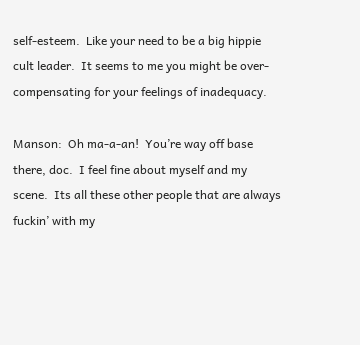self-esteem.  Like your need to be a big hippie cult leader.  It seems to me you might be over-compensating for your feelings of inadequacy.

Manson:  Oh ma-a-an!  You’re way off base there, doc.  I feel fine about myself and my scene.  Its all these other people that are always fuckin’ with my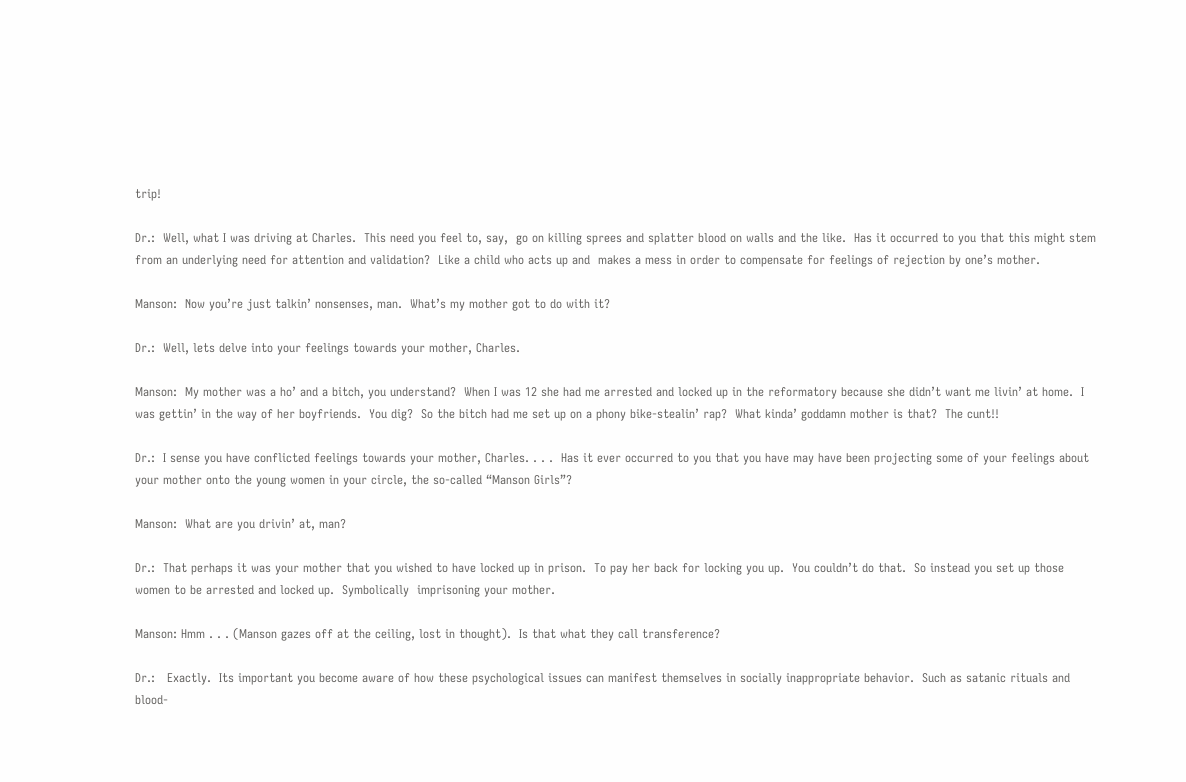trip!

Dr.:  Well, what I was driving at Charles.  This need you feel to, say,  go on killing sprees and splatter blood on walls and the like.  Has it occurred to you that this might stem from an underlying need for attention and validation?  Like a child who acts up and  makes a mess in order to compensate for feelings of rejection by one’s mother.

Manson:  Now you’re just talkin’ nonsenses, man.  What’s my mother got to do with it?

Dr.:  Well, lets delve into your feelings towards your mother, Charles.

Manson:  My mother was a ho’ and a bitch, you understand?  When I was 12 she had me arrested and locked up in the reformatory because she didn’t want me livin’ at home.  I was gettin’ in the way of her boyfriends.  You dig?  So the bitch had me set up on a phony bike-stealin’ rap?  What kinda’ goddamn mother is that?  The cunt!!

Dr.:  I sense you have conflicted feelings towards your mother, Charles. . . .  Has it ever occurred to you that you have may have been projecting some of your feelings about your mother onto the young women in your circle, the so-called “Manson Girls”?

Manson:  What are you drivin’ at, man?

Dr.:  That perhaps it was your mother that you wished to have locked up in prison.  To pay her back for locking you up.  You couldn’t do that.  So instead you set up those women to be arrested and locked up.  Symbolically  imprisoning your mother.

Manson: Hmm . . . (Manson gazes off at the ceiling, lost in thought).  Is that what they call transference?

Dr.:   Exactly.  Its important you become aware of how these psychological issues can manifest themselves in socially inappropriate behavior.  Such as satanic rituals and blood-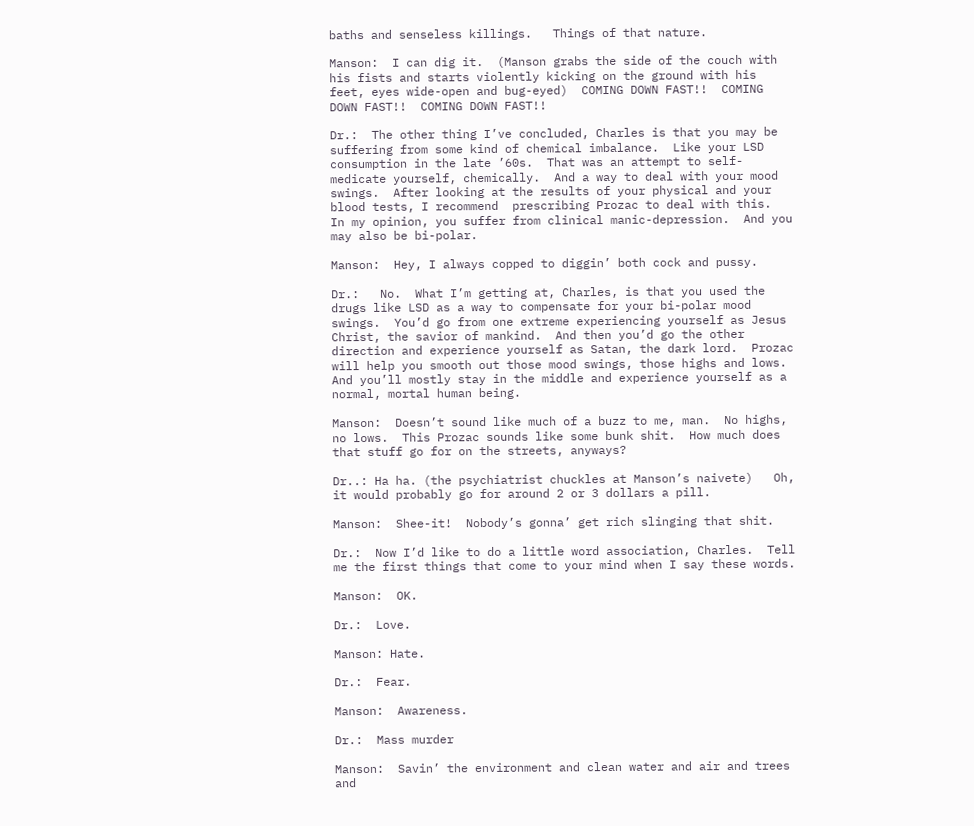baths and senseless killings.   Things of that nature.

Manson:  I can dig it.  (Manson grabs the side of the couch with his fists and starts violently kicking on the ground with his feet, eyes wide-open and bug-eyed)  COMING DOWN FAST!!  COMING DOWN FAST!!  COMING DOWN FAST!!

Dr.:  The other thing I’ve concluded, Charles is that you may be suffering from some kind of chemical imbalance.  Like your LSD consumption in the late ’60s.  That was an attempt to self-medicate yourself, chemically.  And a way to deal with your mood swings.  After looking at the results of your physical and your blood tests, I recommend  prescribing Prozac to deal with this.  In my opinion, you suffer from clinical manic-depression.  And you may also be bi-polar.

Manson:  Hey, I always copped to diggin’ both cock and pussy.

Dr.:   No.  What I’m getting at, Charles, is that you used the drugs like LSD as a way to compensate for your bi-polar mood swings.  You’d go from one extreme experiencing yourself as Jesus Christ, the savior of mankind.  And then you’d go the other direction and experience yourself as Satan, the dark lord.  Prozac will help you smooth out those mood swings, those highs and lows.  And you’ll mostly stay in the middle and experience yourself as a normal, mortal human being.

Manson:  Doesn’t sound like much of a buzz to me, man.  No highs, no lows.  This Prozac sounds like some bunk shit.  How much does that stuff go for on the streets, anyways?

Dr..: Ha ha. (the psychiatrist chuckles at Manson’s naivete)   Oh, it would probably go for around 2 or 3 dollars a pill.

Manson:  Shee-it!  Nobody’s gonna’ get rich slinging that shit.

Dr.:  Now I’d like to do a little word association, Charles.  Tell me the first things that come to your mind when I say these words.

Manson:  OK.

Dr.:  Love.

Manson: Hate.

Dr.:  Fear.

Manson:  Awareness.

Dr.:  Mass murder

Manson:  Savin’ the environment and clean water and air and trees and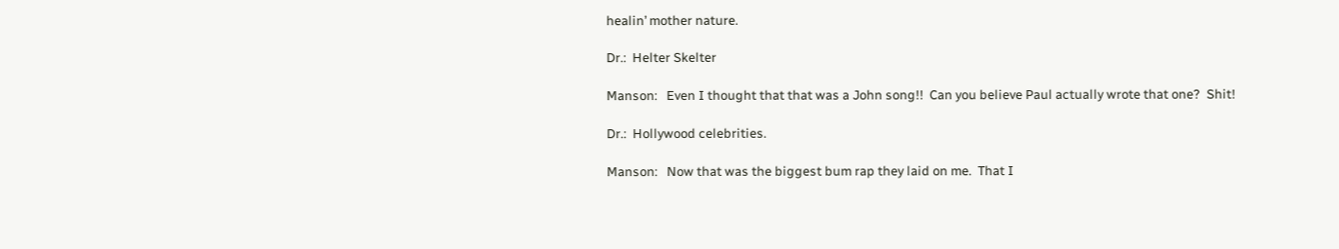healin’ mother nature.

Dr.:  Helter Skelter

Manson:   Even I thought that that was a John song!!  Can you believe Paul actually wrote that one?  Shit!

Dr.:  Hollywood celebrities.

Manson:   Now that was the biggest bum rap they laid on me.  That I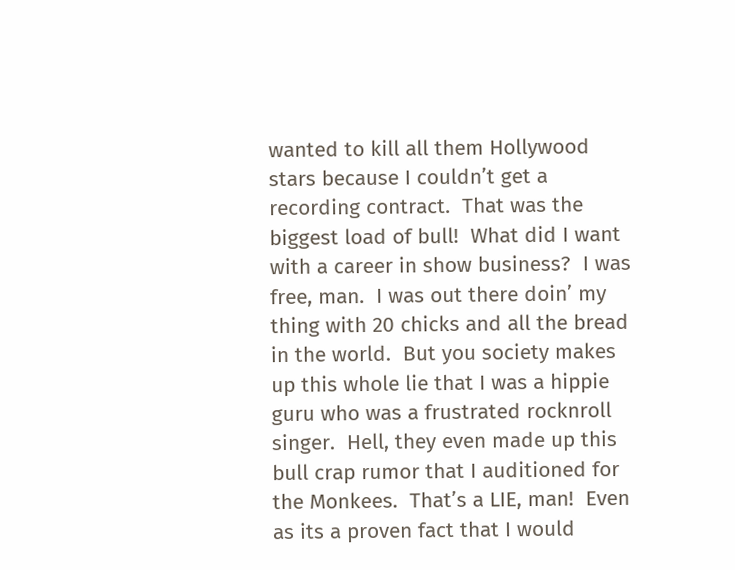wanted to kill all them Hollywood stars because I couldn’t get a recording contract.  That was the biggest load of bull!  What did I want with a career in show business?  I was free, man.  I was out there doin’ my thing with 20 chicks and all the bread in the world.  But you society makes up this whole lie that I was a hippie guru who was a frustrated rocknroll singer.  Hell, they even made up this bull crap rumor that I auditioned for the Monkees.  That’s a LIE, man!  Even as its a proven fact that I would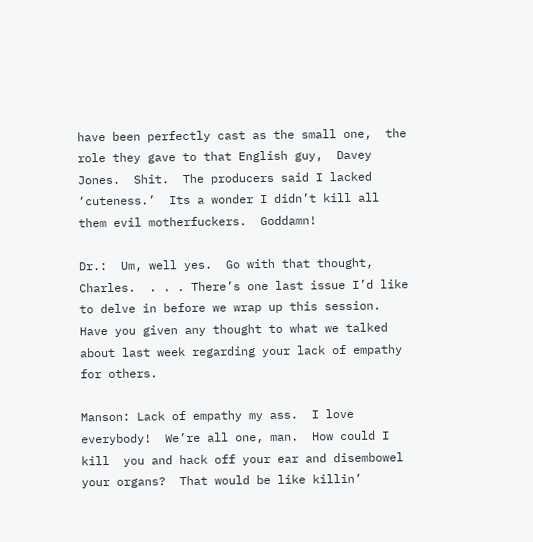have been perfectly cast as the small one,  the role they gave to that English guy,  Davey Jones.  Shit.  The producers said I lacked ‘cuteness.’  Its a wonder I didn’t kill all them evil motherfuckers.  Goddamn!

Dr.:  Um, well yes.  Go with that thought, Charles.  . . . There’s one last issue I’d like to delve in before we wrap up this session.  Have you given any thought to what we talked about last week regarding your lack of empathy for others.

Manson: Lack of empathy my ass.  I love everybody!  We’re all one, man.  How could I kill  you and hack off your ear and disembowel your organs?  That would be like killin’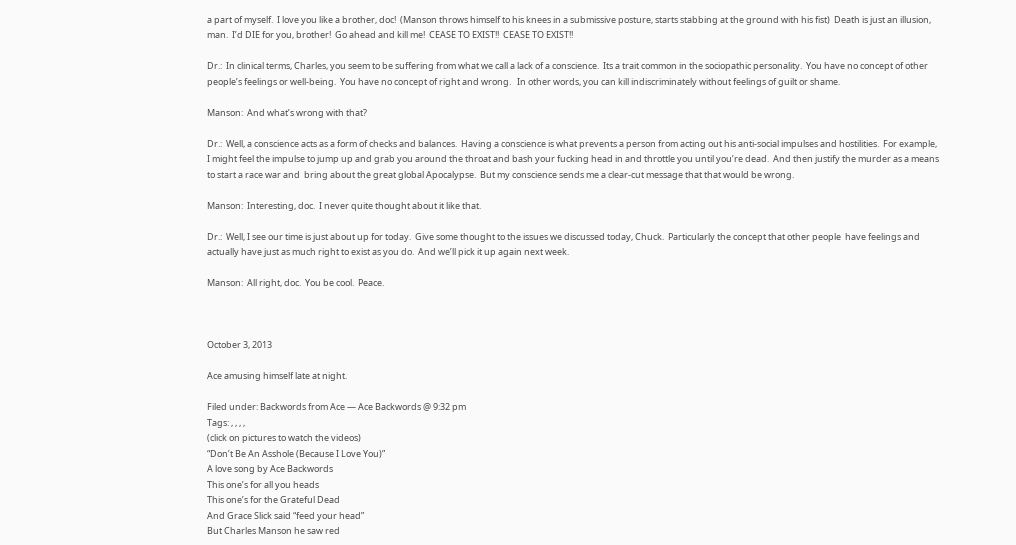a part of myself.  I love you like a brother, doc!  (Manson throws himself to his knees in a submissive posture, starts stabbing at the ground with his fist)  Death is just an illusion, man.  I’d DIE for you, brother!  Go ahead and kill me!  CEASE TO EXIST!!  CEASE TO EXIST!!

Dr.:  In clinical terms, Charles, you seem to be suffering from what we call a lack of a conscience.  Its a trait common in the sociopathic personality.  You have no concept of other people’s feelings or well-being.  You have no concept of right and wrong.   In other words, you can kill indiscriminately without feelings of guilt or shame.

Manson:  And what’s wrong with that?

Dr.:  Well, a conscience acts as a form of checks and balances.  Having a conscience is what prevents a person from acting out his anti-social impulses and hostilities.  For example, I might feel the impulse to jump up and grab you around the throat and bash your fucking head in and throttle you until you’re dead.  And then justify the murder as a means to start a race war and  bring about the great global Apocalypse.  But my conscience sends me a clear-cut message that that would be wrong.

Manson:  Interesting, doc.  I never quite thought about it like that.

Dr.:  Well, I see our time is just about up for today.  Give some thought to the issues we discussed today, Chuck.  Particularly the concept that other people  have feelings and actually have just as much right to exist as you do.  And we’ll pick it up again next week.

Manson:  All right, doc.  You be cool.  Peace.



October 3, 2013

Ace amusing himself late at night.

Filed under: Backwords from Ace — Ace Backwords @ 9:32 pm
Tags: , , , ,
(click on pictures to watch the videos)
“Don’t Be An Asshole (Because I Love You)”
A love song by Ace Backwords
This one’s for all you heads
This one’s for the Grateful Dead
And Grace Slick said “feed your head”
But Charles Manson he saw red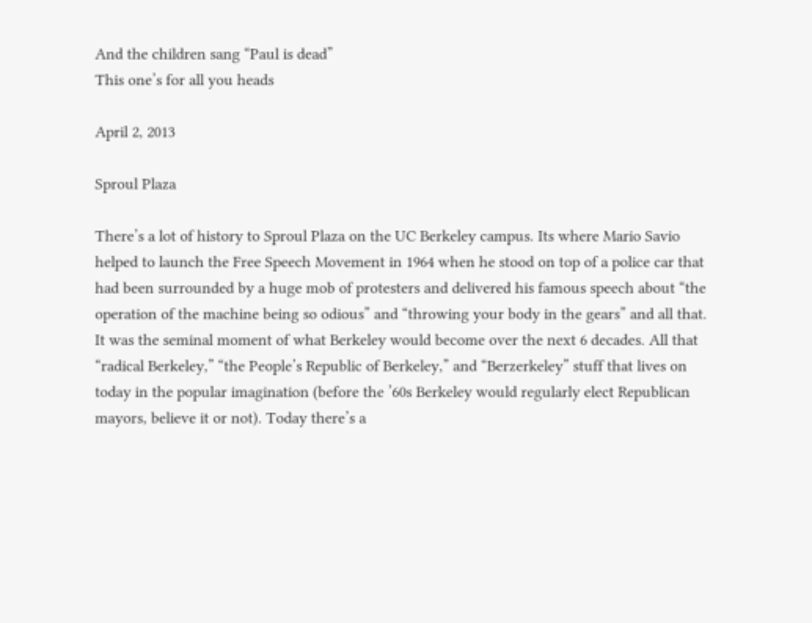And the children sang “Paul is dead”
This one’s for all you heads

April 2, 2013

Sproul Plaza

There’s a lot of history to Sproul Plaza on the UC Berkeley campus. Its where Mario Savio helped to launch the Free Speech Movement in 1964 when he stood on top of a police car that had been surrounded by a huge mob of protesters and delivered his famous speech about “the operation of the machine being so odious” and “throwing your body in the gears” and all that. It was the seminal moment of what Berkeley would become over the next 6 decades. All that “radical Berkeley,” “the People’s Republic of Berkeley,” and “Berzerkeley” stuff that lives on today in the popular imagination (before the ’60s Berkeley would regularly elect Republican mayors, believe it or not). Today there’s a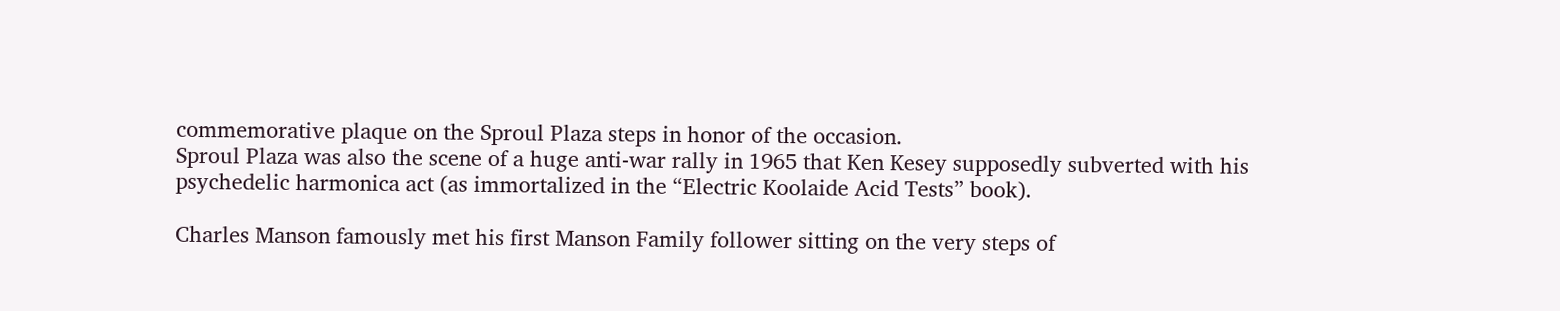commemorative plaque on the Sproul Plaza steps in honor of the occasion.
Sproul Plaza was also the scene of a huge anti-war rally in 1965 that Ken Kesey supposedly subverted with his psychedelic harmonica act (as immortalized in the “Electric Koolaide Acid Tests” book).

Charles Manson famously met his first Manson Family follower sitting on the very steps of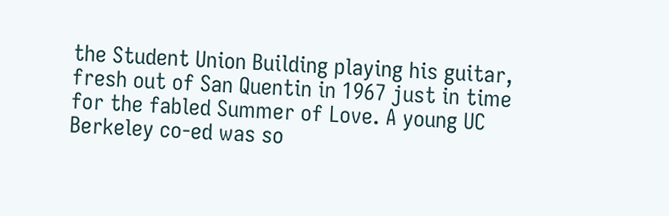the Student Union Building playing his guitar, fresh out of San Quentin in 1967 just in time for the fabled Summer of Love. A young UC Berkeley co-ed was so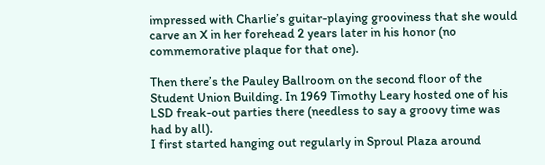impressed with Charlie’s guitar-playing grooviness that she would carve an X in her forehead 2 years later in his honor (no commemorative plaque for that one).

Then there’s the Pauley Ballroom on the second floor of the Student Union Building. In 1969 Timothy Leary hosted one of his LSD freak-out parties there (needless to say a groovy time was had by all).
I first started hanging out regularly in Sproul Plaza around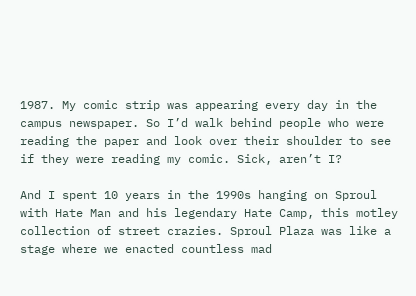1987. My comic strip was appearing every day in the campus newspaper. So I’d walk behind people who were reading the paper and look over their shoulder to see if they were reading my comic. Sick, aren’t I?

And I spent 10 years in the 1990s hanging on Sproul with Hate Man and his legendary Hate Camp, this motley collection of street crazies. Sproul Plaza was like a stage where we enacted countless mad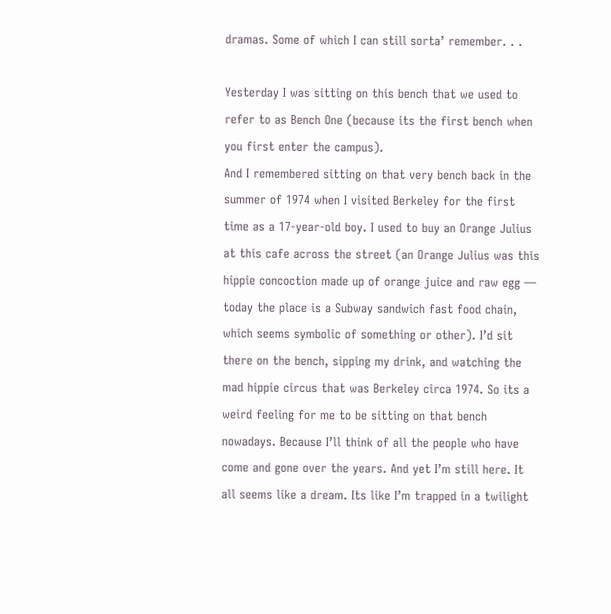dramas. Some of which I can still sorta’ remember. . .

Yesterday I was sitting on this bench that we used to refer to as Bench One (because its the first bench when you first enter the campus).
And I remembered sitting on that very bench back in the summer of 1974 when I visited Berkeley for the first time as a 17-year-old boy. I used to buy an Orange Julius at this cafe across the street (an Orange Julius was this hippie concoction made up of orange juice and raw egg — today the place is a Subway sandwich fast food chain, which seems symbolic of something or other). I’d sit there on the bench, sipping my drink, and watching the mad hippie circus that was Berkeley circa 1974. So its a weird feeling for me to be sitting on that bench nowadays. Because I’ll think of all the people who have come and gone over the years. And yet I’m still here. It all seems like a dream. Its like I’m trapped in a twilight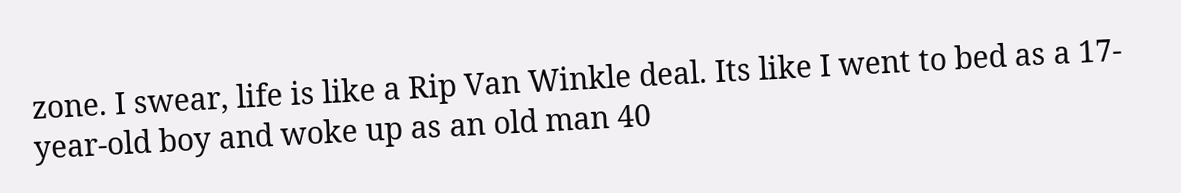zone. I swear, life is like a Rip Van Winkle deal. Its like I went to bed as a 17-year-old boy and woke up as an old man 40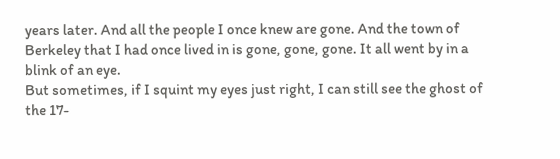years later. And all the people I once knew are gone. And the town of Berkeley that I had once lived in is gone, gone, gone. It all went by in a blink of an eye.
But sometimes, if I squint my eyes just right, I can still see the ghost of the 17-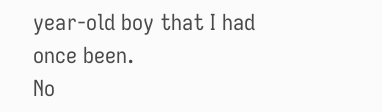year-old boy that I had once been.
No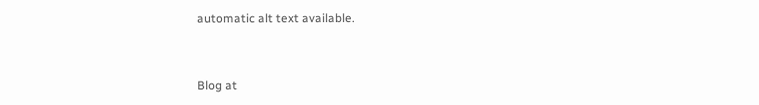automatic alt text available.


Blog at